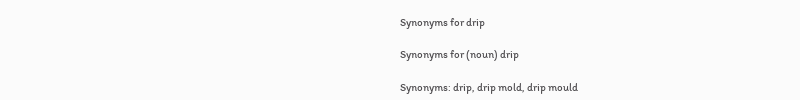Synonyms for drip

Synonyms for (noun) drip

Synonyms: drip, drip mold, drip mould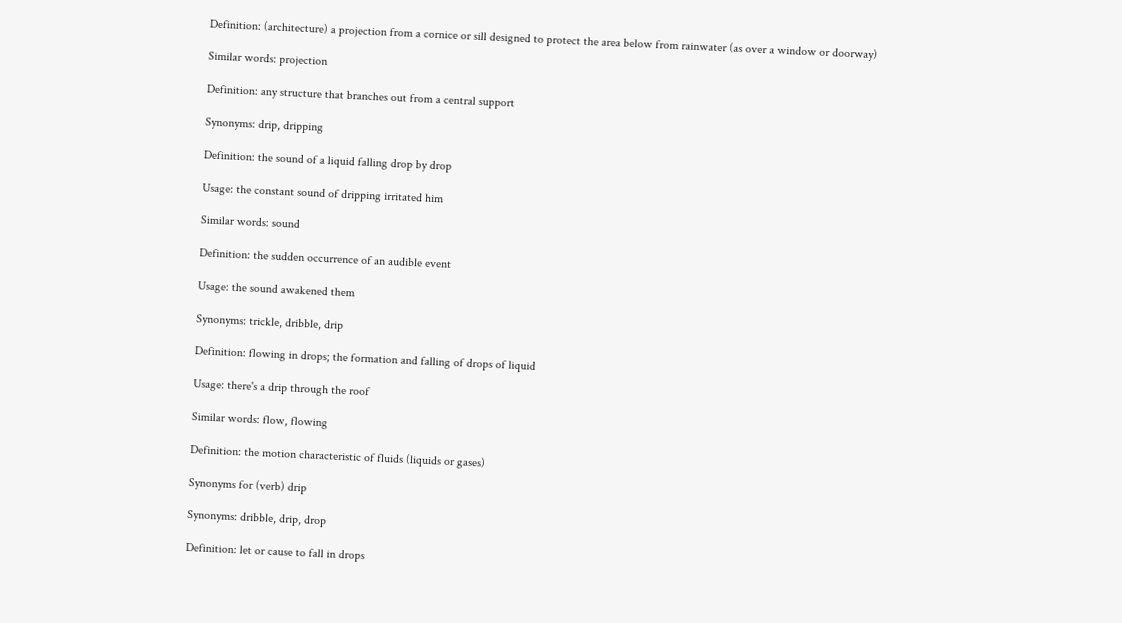Definition: (architecture) a projection from a cornice or sill designed to protect the area below from rainwater (as over a window or doorway)

Similar words: projection

Definition: any structure that branches out from a central support

Synonyms: drip, dripping

Definition: the sound of a liquid falling drop by drop

Usage: the constant sound of dripping irritated him

Similar words: sound

Definition: the sudden occurrence of an audible event

Usage: the sound awakened them

Synonyms: trickle, dribble, drip

Definition: flowing in drops; the formation and falling of drops of liquid

Usage: there's a drip through the roof

Similar words: flow, flowing

Definition: the motion characteristic of fluids (liquids or gases)

Synonyms for (verb) drip

Synonyms: dribble, drip, drop

Definition: let or cause to fall in drops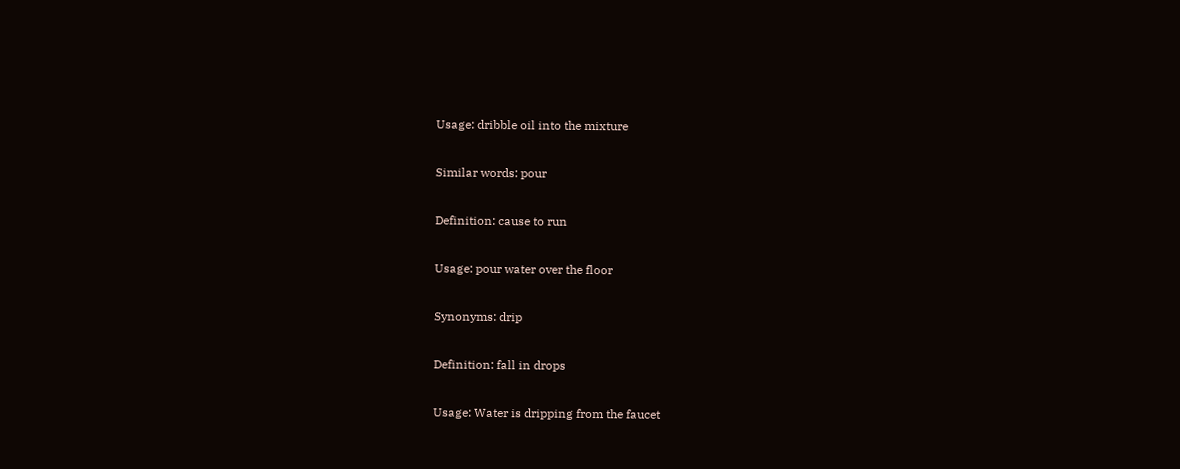Usage: dribble oil into the mixture

Similar words: pour

Definition: cause to run

Usage: pour water over the floor

Synonyms: drip

Definition: fall in drops

Usage: Water is dripping from the faucet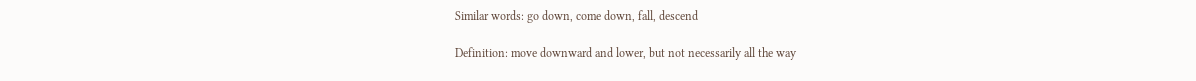Similar words: go down, come down, fall, descend

Definition: move downward and lower, but not necessarily all the way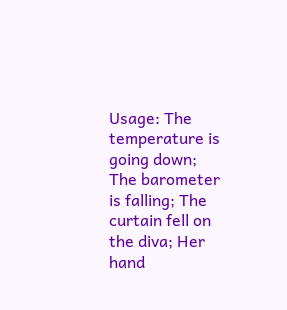Usage: The temperature is going down; The barometer is falling; The curtain fell on the diva; Her hand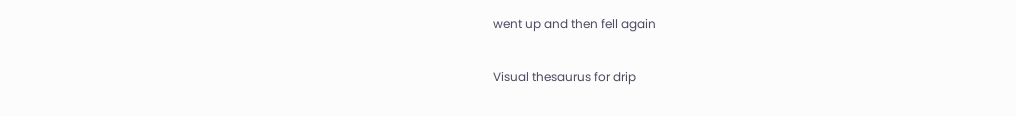went up and then fell again

Visual thesaurus for drip